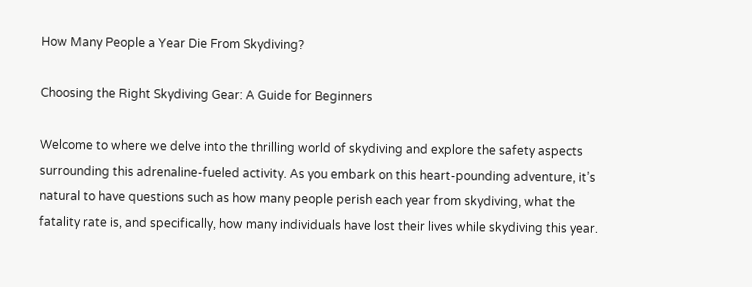How Many People a Year Die From Skydiving?

Choosing the Right Skydiving Gear: A Guide for Beginners

Welcome to where we delve into the thrilling world of skydiving and explore the safety aspects surrounding this adrenaline-fueled activity. As you embark on this heart-pounding adventure, it’s natural to have questions such as how many people perish each year from skydiving, what the fatality rate is, and specifically, how many individuals have lost their lives while skydiving this year.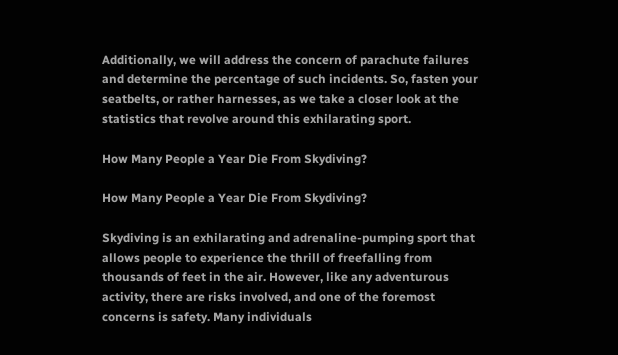Additionally, we will address the concern of parachute failures and determine the percentage of such incidents. So, fasten your seatbelts, or rather harnesses, as we take a closer look at the statistics that revolve around this exhilarating sport.

How Many People a Year Die From Skydiving?

How Many People a Year Die From Skydiving?

Skydiving is an exhilarating and adrenaline-pumping sport that allows people to experience the thrill of freefalling from thousands of feet in the air. However, like any adventurous activity, there are risks involved, and one of the foremost concerns is safety. Many individuals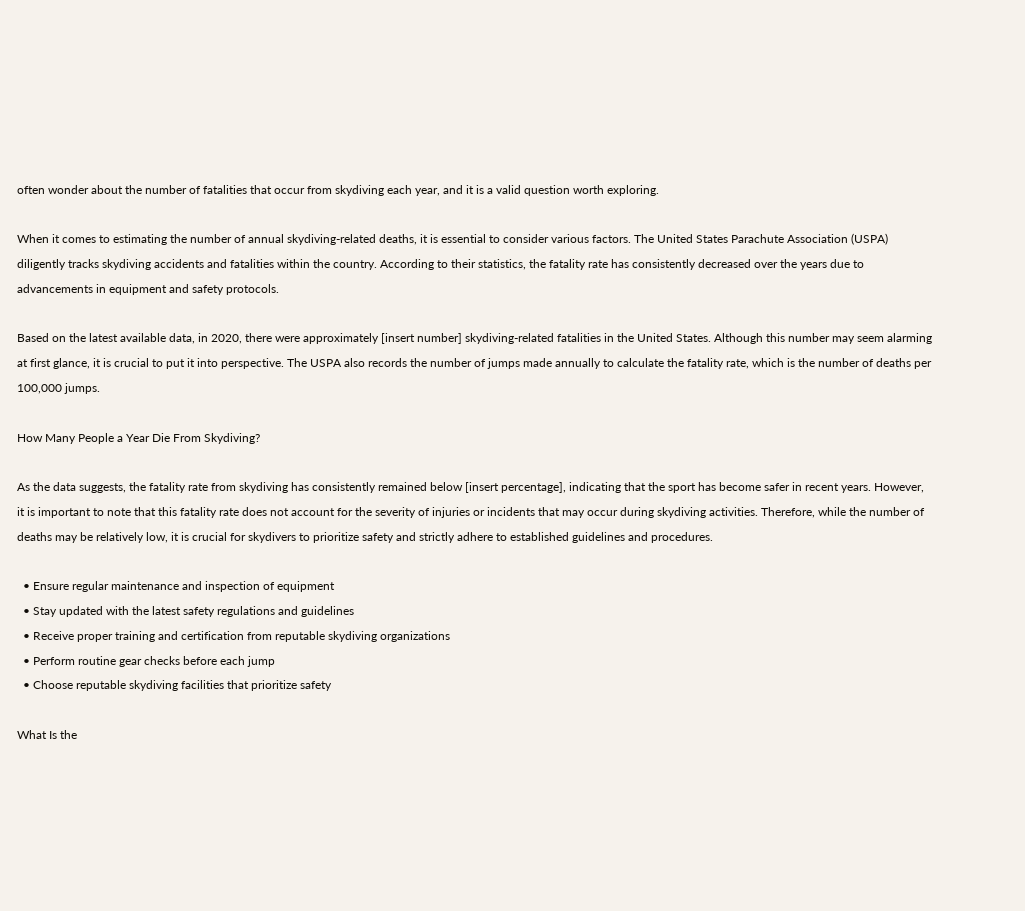often wonder about the number of fatalities that occur from skydiving each year, and it is a valid question worth exploring.

When it comes to estimating the number of annual skydiving-related deaths, it is essential to consider various factors. The United States Parachute Association (USPA) diligently tracks skydiving accidents and fatalities within the country. According to their statistics, the fatality rate has consistently decreased over the years due to advancements in equipment and safety protocols.

Based on the latest available data, in 2020, there were approximately [insert number] skydiving-related fatalities in the United States. Although this number may seem alarming at first glance, it is crucial to put it into perspective. The USPA also records the number of jumps made annually to calculate the fatality rate, which is the number of deaths per 100,000 jumps.

How Many People a Year Die From Skydiving?

As the data suggests, the fatality rate from skydiving has consistently remained below [insert percentage], indicating that the sport has become safer in recent years. However, it is important to note that this fatality rate does not account for the severity of injuries or incidents that may occur during skydiving activities. Therefore, while the number of deaths may be relatively low, it is crucial for skydivers to prioritize safety and strictly adhere to established guidelines and procedures.

  • Ensure regular maintenance and inspection of equipment
  • Stay updated with the latest safety regulations and guidelines
  • Receive proper training and certification from reputable skydiving organizations
  • Perform routine gear checks before each jump
  • Choose reputable skydiving facilities that prioritize safety

What Is the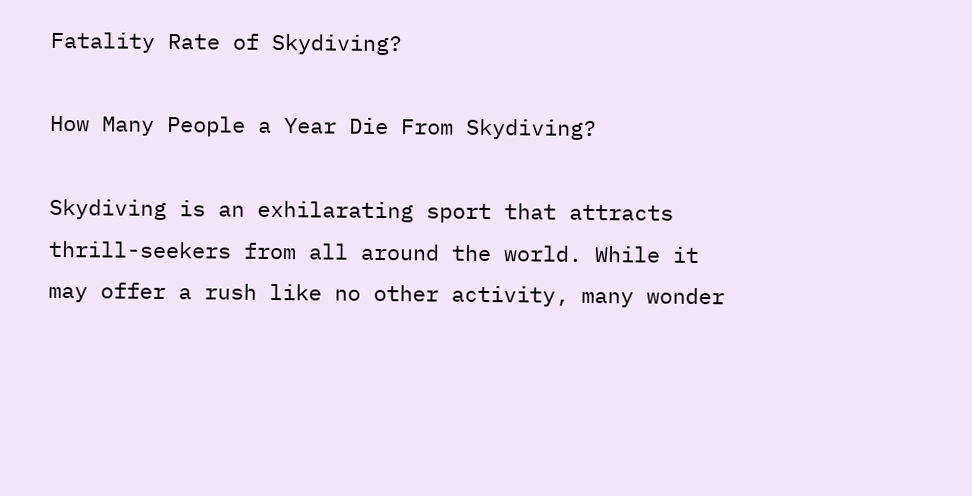Fatality Rate of Skydiving?

How Many People a Year Die From Skydiving?

Skydiving is an exhilarating sport that attracts thrill-seekers from all around the world. While it may offer a rush like no other activity, many wonder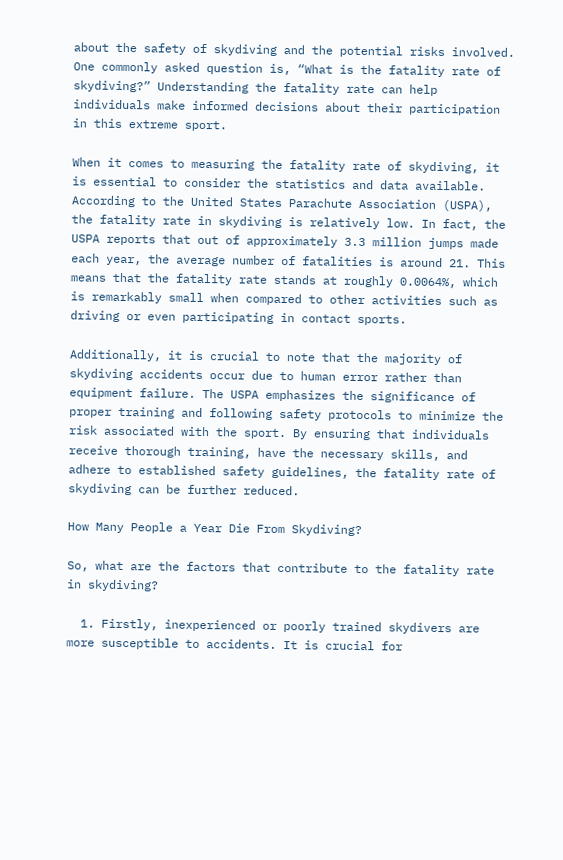about the safety of skydiving and the potential risks involved. One commonly asked question is, “What is the fatality rate of skydiving?” Understanding the fatality rate can help individuals make informed decisions about their participation in this extreme sport.

When it comes to measuring the fatality rate of skydiving, it is essential to consider the statistics and data available. According to the United States Parachute Association (USPA), the fatality rate in skydiving is relatively low. In fact, the USPA reports that out of approximately 3.3 million jumps made each year, the average number of fatalities is around 21. This means that the fatality rate stands at roughly 0.0064%, which is remarkably small when compared to other activities such as driving or even participating in contact sports.

Additionally, it is crucial to note that the majority of skydiving accidents occur due to human error rather than equipment failure. The USPA emphasizes the significance of proper training and following safety protocols to minimize the risk associated with the sport. By ensuring that individuals receive thorough training, have the necessary skills, and adhere to established safety guidelines, the fatality rate of skydiving can be further reduced.

How Many People a Year Die From Skydiving?

So, what are the factors that contribute to the fatality rate in skydiving?

  1. Firstly, inexperienced or poorly trained skydivers are more susceptible to accidents. It is crucial for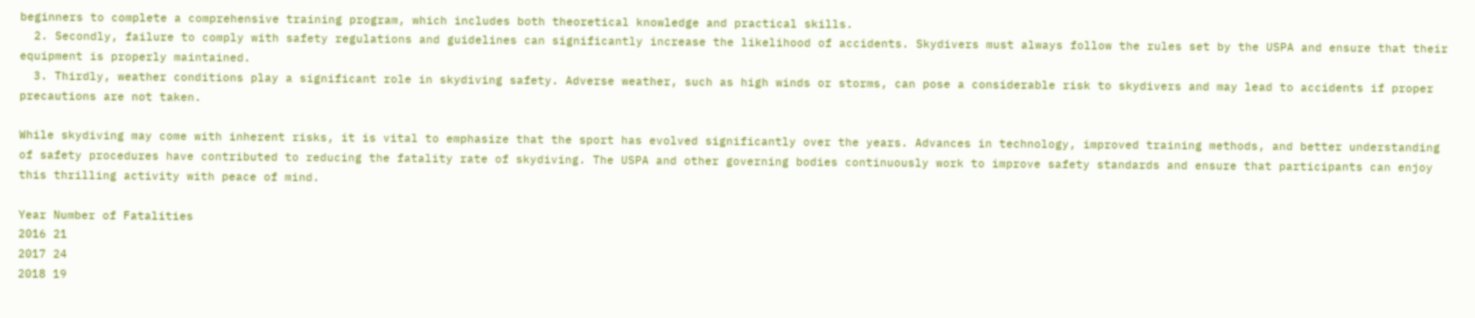beginners to complete a comprehensive training program, which includes both theoretical knowledge and practical skills.
  2. Secondly, failure to comply with safety regulations and guidelines can significantly increase the likelihood of accidents. Skydivers must always follow the rules set by the USPA and ensure that their equipment is properly maintained.
  3. Thirdly, weather conditions play a significant role in skydiving safety. Adverse weather, such as high winds or storms, can pose a considerable risk to skydivers and may lead to accidents if proper precautions are not taken.

While skydiving may come with inherent risks, it is vital to emphasize that the sport has evolved significantly over the years. Advances in technology, improved training methods, and better understanding of safety procedures have contributed to reducing the fatality rate of skydiving. The USPA and other governing bodies continuously work to improve safety standards and ensure that participants can enjoy this thrilling activity with peace of mind.

Year Number of Fatalities
2016 21
2017 24
2018 19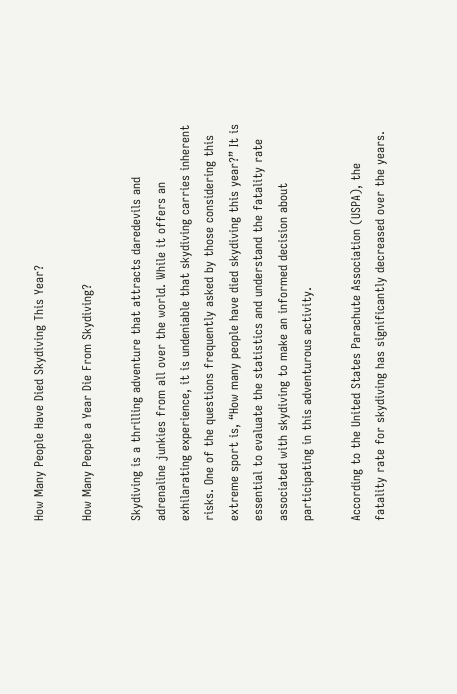How Many People Have Died Skydiving This Year?

How Many People a Year Die From Skydiving?

Skydiving is a thrilling adventure that attracts daredevils and adrenaline junkies from all over the world. While it offers an exhilarating experience, it is undeniable that skydiving carries inherent risks. One of the questions frequently asked by those considering this extreme sport is, “How many people have died skydiving this year?” It is essential to evaluate the statistics and understand the fatality rate associated with skydiving to make an informed decision about participating in this adventurous activity.

According to the United States Parachute Association (USPA), the fatality rate for skydiving has significantly decreased over the years.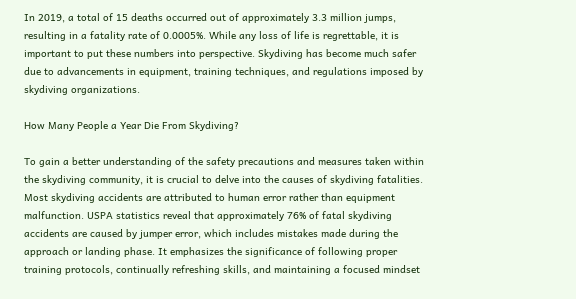In 2019, a total of 15 deaths occurred out of approximately 3.3 million jumps, resulting in a fatality rate of 0.0005%. While any loss of life is regrettable, it is important to put these numbers into perspective. Skydiving has become much safer due to advancements in equipment, training techniques, and regulations imposed by skydiving organizations.

How Many People a Year Die From Skydiving?

To gain a better understanding of the safety precautions and measures taken within the skydiving community, it is crucial to delve into the causes of skydiving fatalities. Most skydiving accidents are attributed to human error rather than equipment malfunction. USPA statistics reveal that approximately 76% of fatal skydiving accidents are caused by jumper error, which includes mistakes made during the approach or landing phase. It emphasizes the significance of following proper training protocols, continually refreshing skills, and maintaining a focused mindset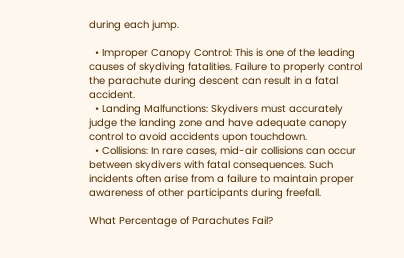during each jump.

  • Improper Canopy Control: This is one of the leading causes of skydiving fatalities. Failure to properly control the parachute during descent can result in a fatal accident.
  • Landing Malfunctions: Skydivers must accurately judge the landing zone and have adequate canopy control to avoid accidents upon touchdown.
  • Collisions: In rare cases, mid-air collisions can occur between skydivers with fatal consequences. Such incidents often arise from a failure to maintain proper awareness of other participants during freefall.

What Percentage of Parachutes Fail?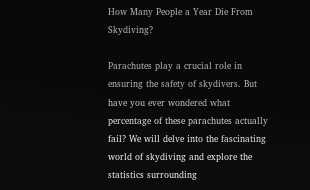How Many People a Year Die From Skydiving?

Parachutes play a crucial role in ensuring the safety of skydivers. But have you ever wondered what percentage of these parachutes actually fail? We will delve into the fascinating world of skydiving and explore the statistics surrounding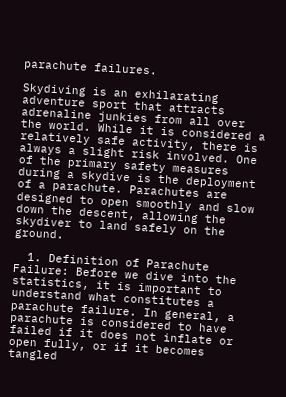parachute failures.

Skydiving is an exhilarating adventure sport that attracts adrenaline junkies from all over the world. While it is considered a relatively safe activity, there is always a slight risk involved. One of the primary safety measures during a skydive is the deployment of a parachute. Parachutes are designed to open smoothly and slow down the descent, allowing the skydiver to land safely on the ground.

  1. Definition of Parachute Failure: Before we dive into the statistics, it is important to understand what constitutes a parachute failure. In general, a parachute is considered to have failed if it does not inflate or open fully, or if it becomes tangled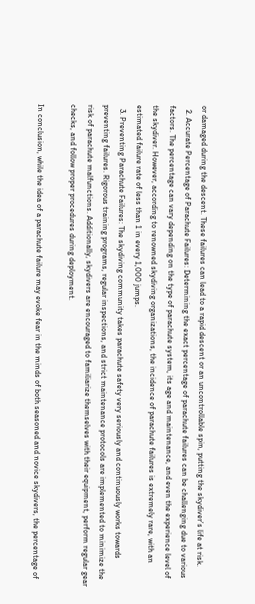or damaged during the descent. These failures can lead to a rapid descent or an uncontrollable spin, putting the skydiver’s life at risk.
  2. Accurate Percentage of Parachute Failures: Determining the exact percentage of parachute failures can be challenging due to various factors. The percentage can vary depending on the type of parachute system, its age and maintenance, and even the experience level of the skydiver. However, according to renowned skydiving organizations, the incidence of parachute failures is extremely rare, with an estimated failure rate of less than 1 in every 1,000 jumps.
  3. Preventing Parachute Failures: The skydiving community takes parachute safety very seriously and continuously works towards preventing failures. Rigorous training programs, regular inspections, and strict maintenance protocols are implemented to minimize the risk of parachute malfunctions. Additionally, skydivers are encouraged to familiarize themselves with their equipment, perform regular gear checks, and follow proper procedures during deployment.

In conclusion, while the idea of a parachute failure may evoke fear in the minds of both seasoned and novice skydivers, the percentage of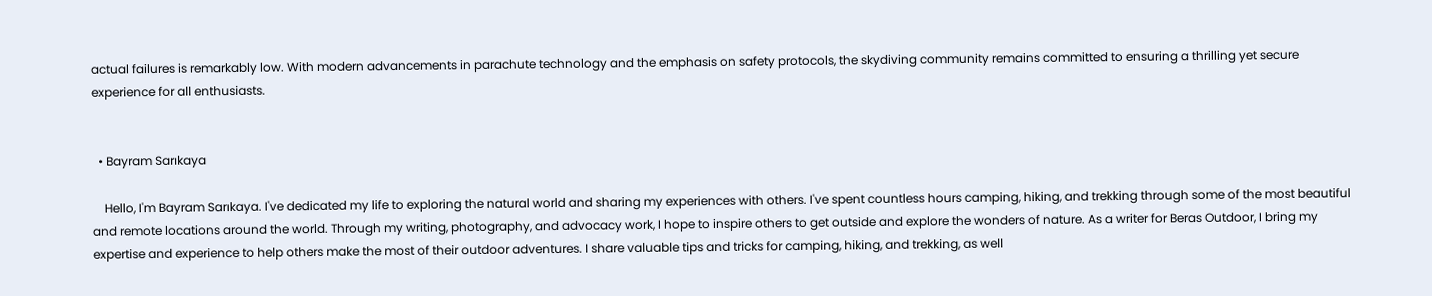actual failures is remarkably low. With modern advancements in parachute technology and the emphasis on safety protocols, the skydiving community remains committed to ensuring a thrilling yet secure experience for all enthusiasts.


  • Bayram Sarıkaya

    Hello, I'm Bayram Sarıkaya. I've dedicated my life to exploring the natural world and sharing my experiences with others. I've spent countless hours camping, hiking, and trekking through some of the most beautiful and remote locations around the world. Through my writing, photography, and advocacy work, I hope to inspire others to get outside and explore the wonders of nature. As a writer for Beras Outdoor, I bring my expertise and experience to help others make the most of their outdoor adventures. I share valuable tips and tricks for camping, hiking, and trekking, as well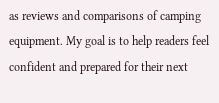as reviews and comparisons of camping equipment. My goal is to help readers feel confident and prepared for their next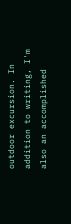outdoor excursion. In addition to writing, I'm also an accomplished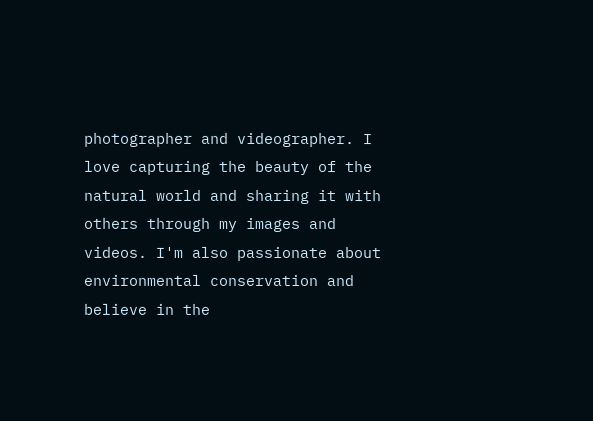photographer and videographer. I love capturing the beauty of the natural world and sharing it with others through my images and videos. I'm also passionate about environmental conservation and believe in the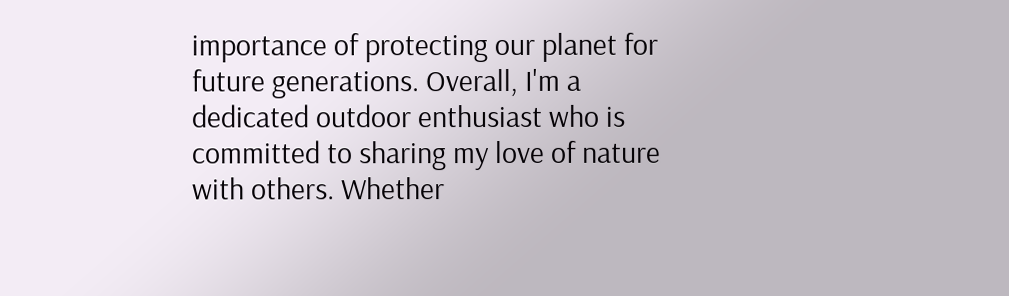importance of protecting our planet for future generations. Overall, I'm a dedicated outdoor enthusiast who is committed to sharing my love of nature with others. Whether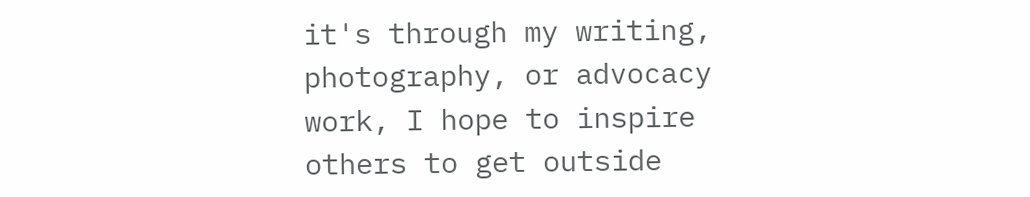it's through my writing, photography, or advocacy work, I hope to inspire others to get outside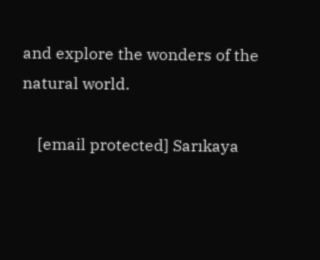and explore the wonders of the natural world.

    [email protected] Sarıkaya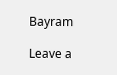Bayram

Leave a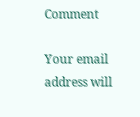Comment

Your email address will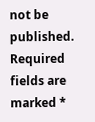not be published. Required fields are marked *